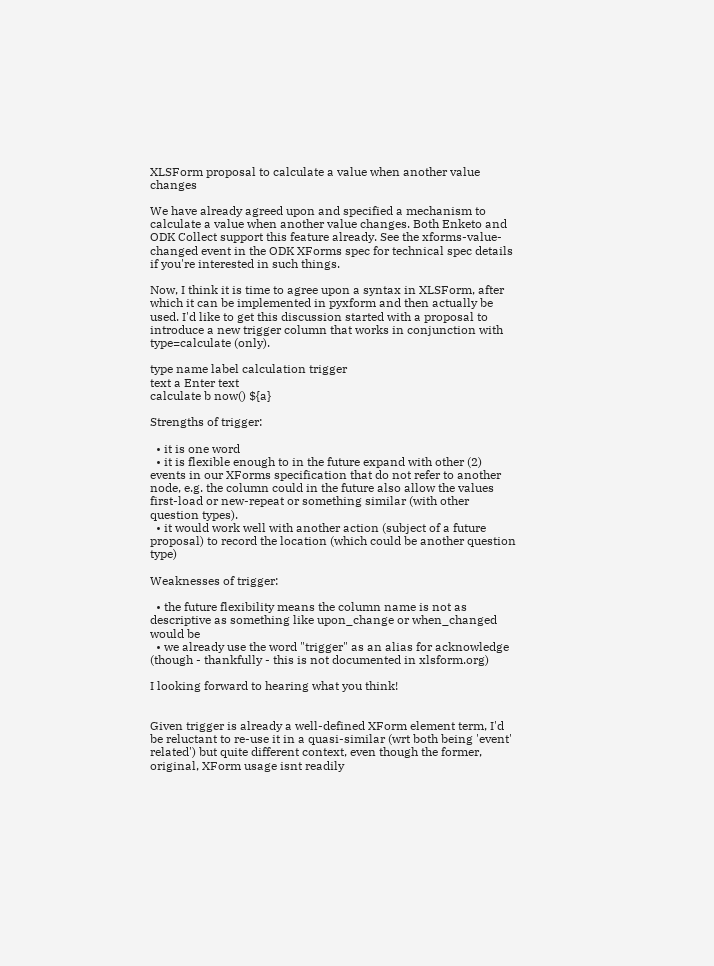XLSForm proposal to calculate a value when another value changes

We have already agreed upon and specified a mechanism to calculate a value when another value changes. Both Enketo and ODK Collect support this feature already. See the xforms-value-changed event in the ODK XForms spec for technical spec details if you're interested in such things.

Now, I think it is time to agree upon a syntax in XLSForm, after which it can be implemented in pyxform and then actually be used. I'd like to get this discussion started with a proposal to introduce a new trigger column that works in conjunction with type=calculate (only).

type name label calculation trigger
text a Enter text
calculate b now() ${a}

Strengths of trigger:

  • it is one word
  • it is flexible enough to in the future expand with other (2) events in our XForms specification that do not refer to another node, e.g. the column could in the future also allow the values first-load or new-repeat or something similar (with other question types).
  • it would work well with another action (subject of a future proposal) to record the location (which could be another question type)

Weaknesses of trigger:

  • the future flexibility means the column name is not as descriptive as something like upon_change or when_changed would be
  • we already use the word "trigger" as an alias for acknowledge (though - thankfully - this is not documented in xlsform.org)

I looking forward to hearing what you think!


Given trigger is already a well-defined XForm element term, I'd be reluctant to re-use it in a quasi-similar (wrt both being 'event' related') but quite different context, even though the former, original, XForm usage isnt readily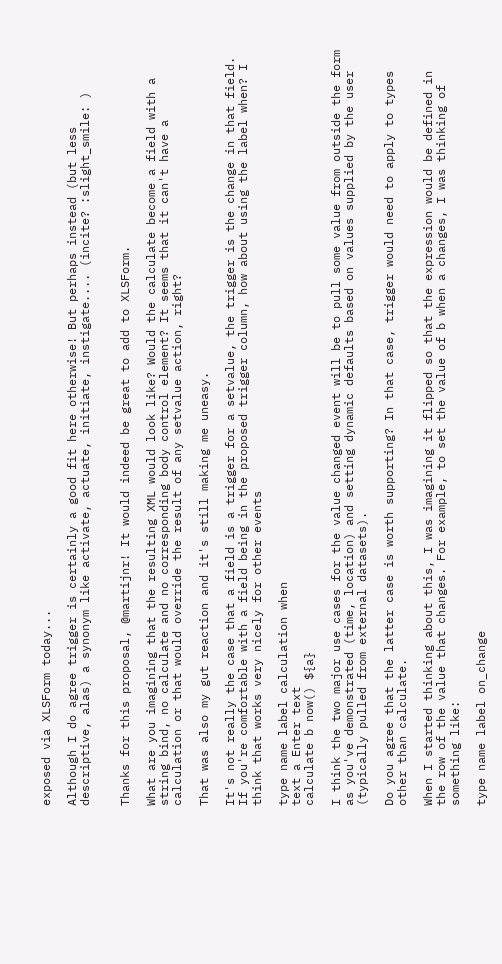exposed via XLSForm today...

Although I do agree trigger is certainly a good fit here otherwise! But perhaps instead (but less descriptive, alas) a synonym like activate, actuate, initiate, instigate.... (incite? :slight_smile: )


Thanks for this proposal, @martijnr! It would indeed be great to add to XLSForm.

What are you imagining that the resulting XML would look like? Would the calculate become a field with a string bind, no calculate and no corresponding body control element? It seems that it can't have a calculation or that would override the result of any setvalue action, right?

That was also my gut reaction and it's still making me uneasy.

It's not really the case that a field is a trigger for a setvalue, the trigger is the change in that field. If you're comfortable with a field being in the proposed trigger column, how about using the label when? I think that works very nicely for other events

type name label calculation when
text a Enter text
calculate b now() ${a}

I think the two major use cases for the value changed event will be to pull some value from outside the form as you've demonstrated (time, location) and setting dynamic defaults based on values supplied by the user (typically pulled from external datasets).

Do you agree that the latter case is worth supporting? In that case, trigger would need to apply to types other than calculate.

When I started thinking about this, I was imagining it flipped so that the expression would be defined in the row of the value that changes. For example, to set the value of b when a changes, I was thinking of something like:

type name label on_change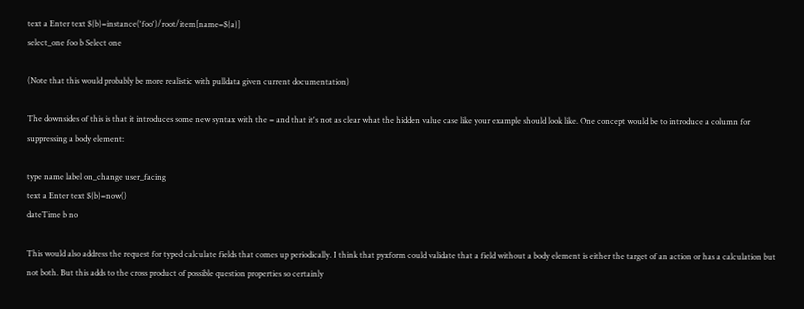text a Enter text ${b}=instance('foo')/root/item[name=${a}]
select_one foo b Select one

(Note that this would probably be more realistic with pulldata given current documentation)

The downsides of this is that it introduces some new syntax with the = and that it's not as clear what the hidden value case like your example should look like. One concept would be to introduce a column for suppressing a body element:

type name label on_change user_facing
text a Enter text ${b}=now()
dateTime b no

This would also address the request for typed calculate fields that comes up periodically. I think that pyxform could validate that a field without a body element is either the target of an action or has a calculation but not both. But this adds to the cross product of possible question properties so certainly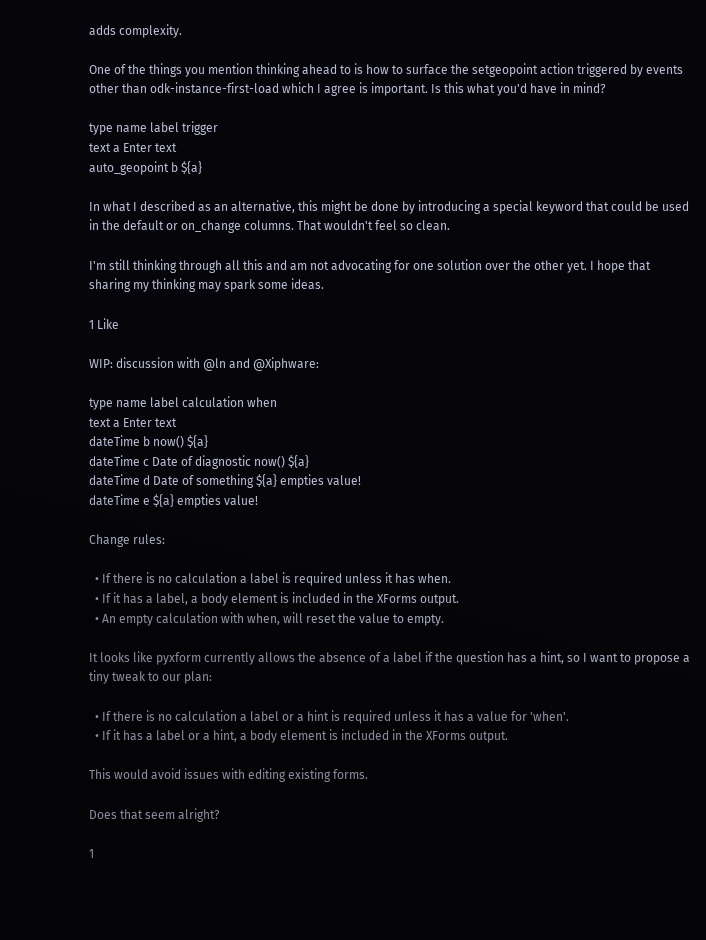adds complexity.

One of the things you mention thinking ahead to is how to surface the setgeopoint action triggered by events other than odk-instance-first-load which I agree is important. Is this what you'd have in mind?

type name label trigger
text a Enter text
auto_geopoint b ${a}

In what I described as an alternative, this might be done by introducing a special keyword that could be used in the default or on_change columns. That wouldn't feel so clean.

I'm still thinking through all this and am not advocating for one solution over the other yet. I hope that sharing my thinking may spark some ideas.

1 Like

WIP: discussion with @ln and @Xiphware:

type name label calculation when
text a Enter text
dateTime b now() ${a}
dateTime c Date of diagnostic now() ${a}
dateTime d Date of something ${a} empties value!
dateTime e ${a} empties value!

Change rules:

  • If there is no calculation a label is required unless it has when.
  • If it has a label, a body element is included in the XForms output.
  • An empty calculation with when, will reset the value to empty.

It looks like pyxform currently allows the absence of a label if the question has a hint, so I want to propose a tiny tweak to our plan:

  • If there is no calculation a label or a hint is required unless it has a value for 'when'.
  • If it has a label or a hint, a body element is included in the XForms output.

This would avoid issues with editing existing forms.

Does that seem alright?

1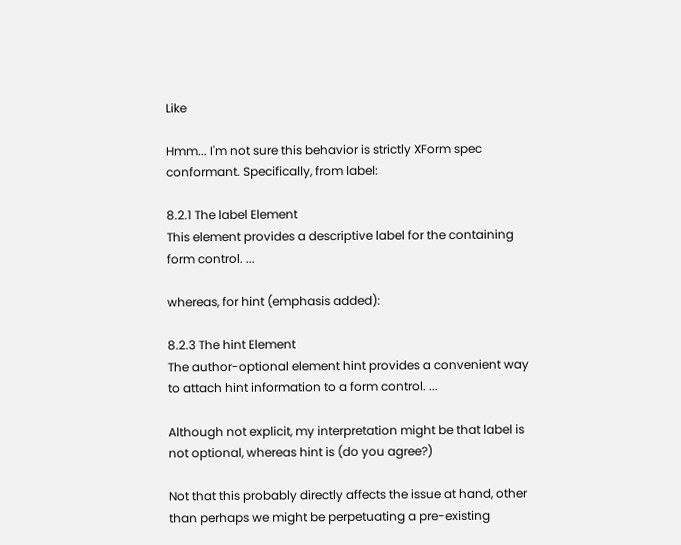Like

Hmm... I'm not sure this behavior is strictly XForm spec conformant. Specifically, from label:

8.2.1 The label Element
This element provides a descriptive label for the containing form control. ...

whereas, for hint (emphasis added):

8.2.3 The hint Element
The author-optional element hint provides a convenient way to attach hint information to a form control. ...

Although not explicit, my interpretation might be that label is not optional, whereas hint is (do you agree?)

Not that this probably directly affects the issue at hand, other than perhaps we might be perpetuating a pre-existing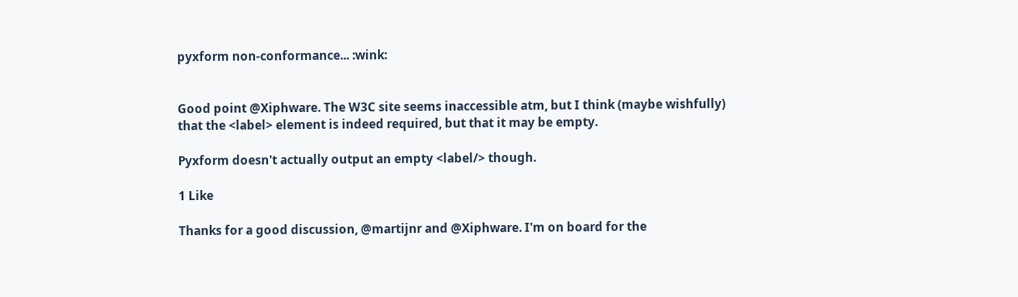pyxform non-conformance... :wink:


Good point @Xiphware. The W3C site seems inaccessible atm, but I think (maybe wishfully) that the <label> element is indeed required, but that it may be empty.

Pyxform doesn't actually output an empty <label/> though.

1 Like

Thanks for a good discussion, @martijnr and @Xiphware. I'm on board for the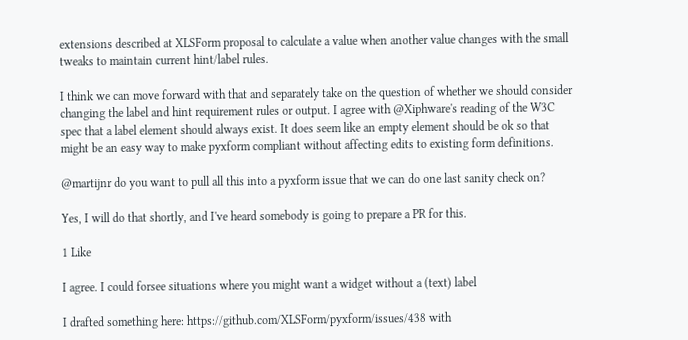extensions described at XLSForm proposal to calculate a value when another value changes with the small tweaks to maintain current hint/label rules.

I think we can move forward with that and separately take on the question of whether we should consider changing the label and hint requirement rules or output. I agree with @Xiphware's reading of the W3C spec that a label element should always exist. It does seem like an empty element should be ok so that might be an easy way to make pyxform compliant without affecting edits to existing form definitions.

@martijnr do you want to pull all this into a pyxform issue that we can do one last sanity check on?

Yes, I will do that shortly, and I've heard somebody is going to prepare a PR for this.

1 Like

I agree. I could forsee situations where you might want a widget without a (text) label

I drafted something here: https://github.com/XLSForm/pyxform/issues/438 with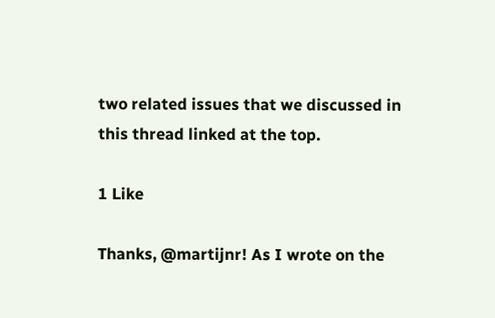two related issues that we discussed in this thread linked at the top.

1 Like

Thanks, @martijnr! As I wrote on the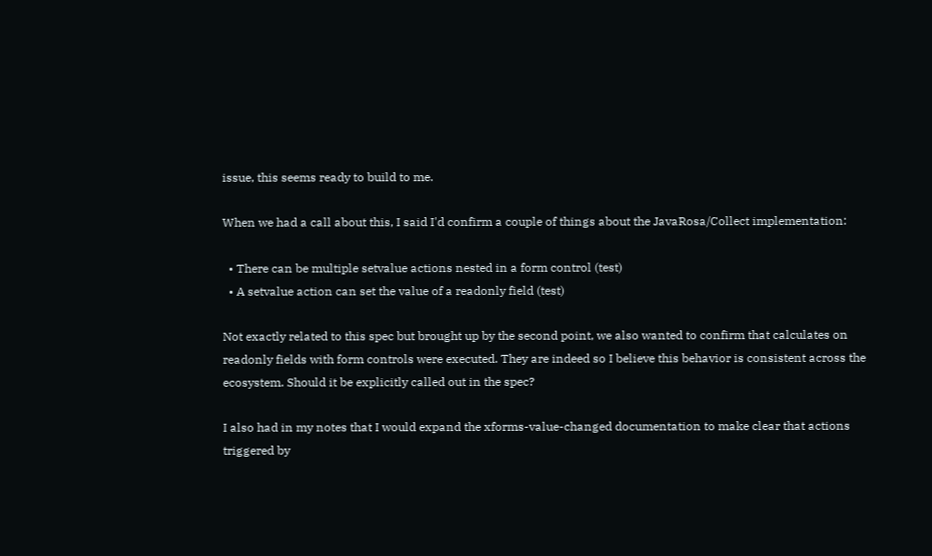issue, this seems ready to build to me.

When we had a call about this, I said I'd confirm a couple of things about the JavaRosa/Collect implementation:

  • There can be multiple setvalue actions nested in a form control (test)
  • A setvalue action can set the value of a readonly field (test)

Not exactly related to this spec but brought up by the second point, we also wanted to confirm that calculates on readonly fields with form controls were executed. They are indeed so I believe this behavior is consistent across the ecosystem. Should it be explicitly called out in the spec?

I also had in my notes that I would expand the xforms-value-changed documentation to make clear that actions triggered by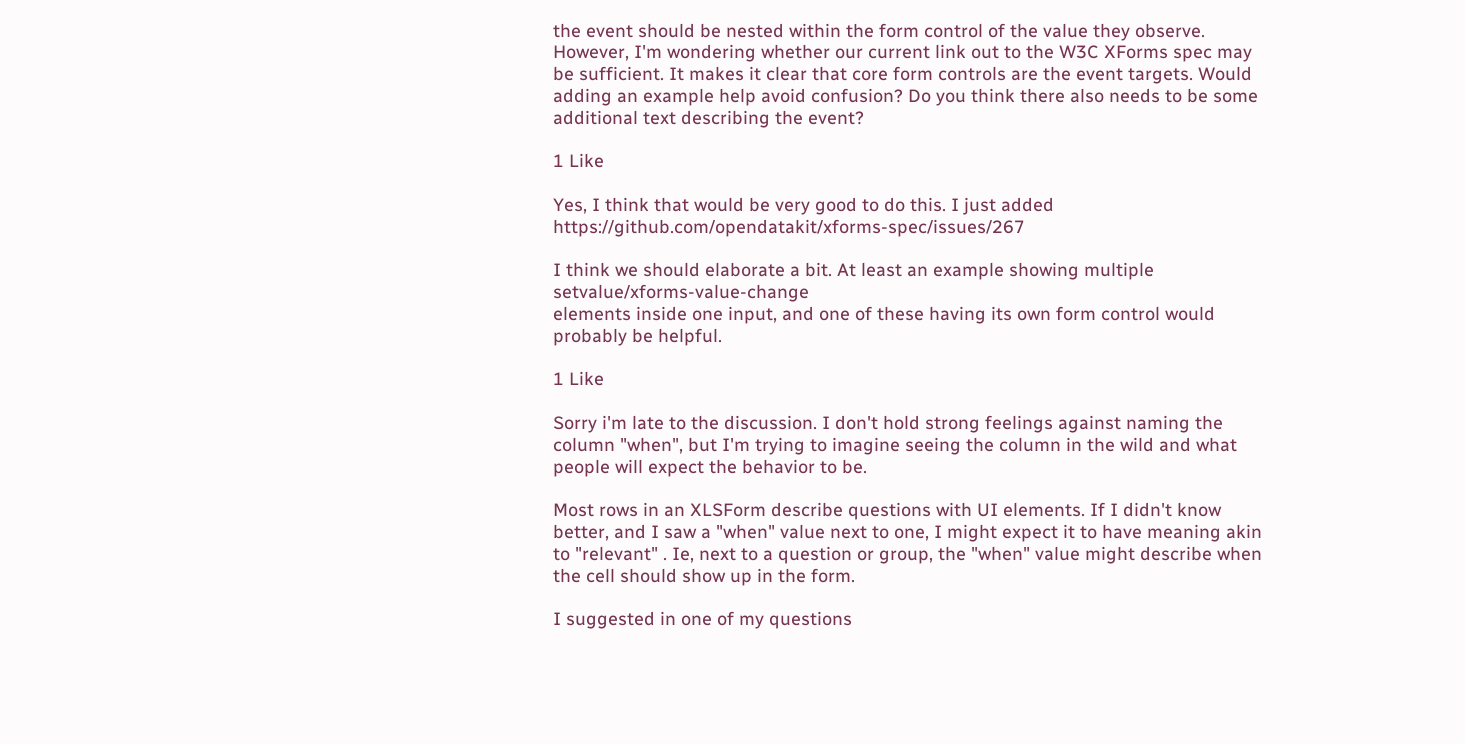the event should be nested within the form control of the value they observe. However, I'm wondering whether our current link out to the W3C XForms spec may be sufficient. It makes it clear that core form controls are the event targets. Would adding an example help avoid confusion? Do you think there also needs to be some additional text describing the event?

1 Like

Yes, I think that would be very good to do this. I just added https://github.com/opendatakit/xforms-spec/issues/267

I think we should elaborate a bit. At least an example showing multiple setvalue/xforms-value-change
elements inside one input, and one of these having its own form control would probably be helpful.

1 Like

Sorry i'm late to the discussion. I don't hold strong feelings against naming the column "when", but I'm trying to imagine seeing the column in the wild and what people will expect the behavior to be.

Most rows in an XLSForm describe questions with UI elements. If I didn't know better, and I saw a "when" value next to one, I might expect it to have meaning akin to "relevant" . Ie, next to a question or group, the "when" value might describe when the cell should show up in the form.

I suggested in one of my questions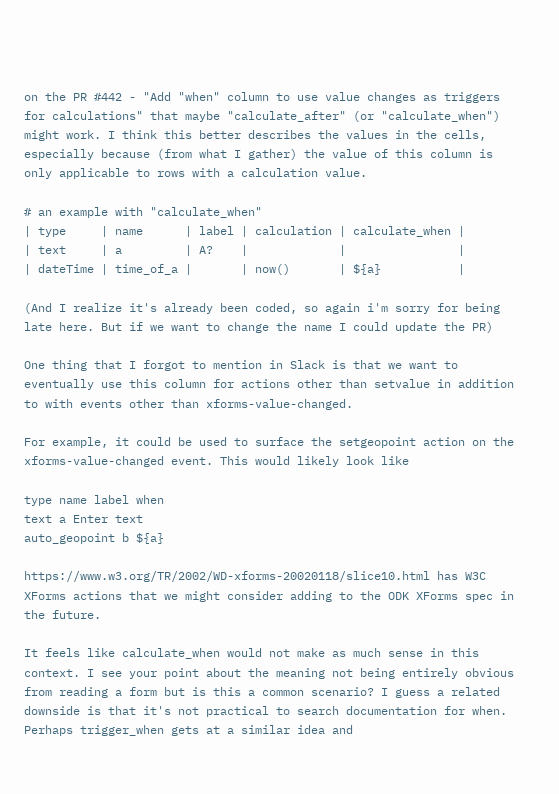on the PR #442 - "Add "when" column to use value changes as triggers for calculations" that maybe "calculate_after" (or "calculate_when") might work. I think this better describes the values in the cells, especially because (from what I gather) the value of this column is only applicable to rows with a calculation value.

# an example with "calculate_when"
| type     | name      | label | calculation | calculate_when |
| text     | a         | A?    |             |                |
| dateTime | time_of_a |       | now()       | ${a}           |

(And I realize it's already been coded, so again i'm sorry for being late here. But if we want to change the name I could update the PR)

One thing that I forgot to mention in Slack is that we want to eventually use this column for actions other than setvalue in addition to with events other than xforms-value-changed.

For example, it could be used to surface the setgeopoint action on the xforms-value-changed event. This would likely look like

type name label when
text a Enter text
auto_geopoint b ${a}

https://www.w3.org/TR/2002/WD-xforms-20020118/slice10.html has W3C XForms actions that we might consider adding to the ODK XForms spec in the future.

It feels like calculate_when would not make as much sense in this context. I see your point about the meaning not being entirely obvious from reading a form but is this a common scenario? I guess a related downside is that it's not practical to search documentation for when. Perhaps trigger_when gets at a similar idea and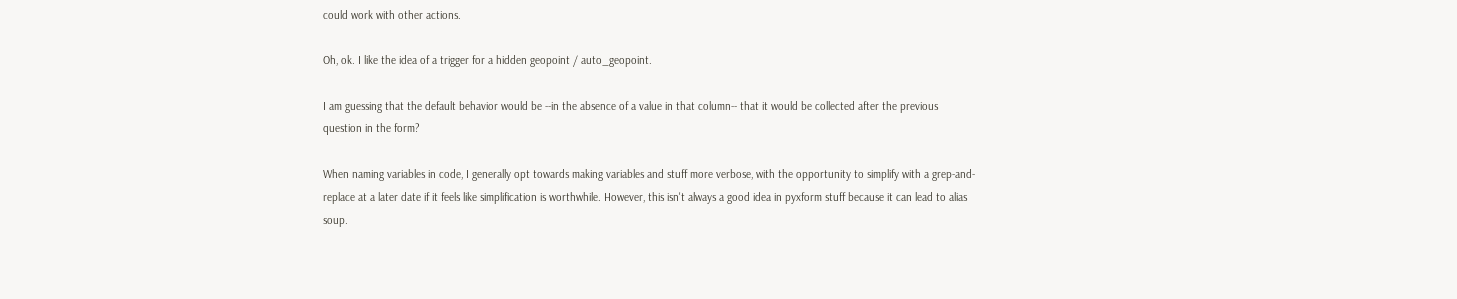could work with other actions.

Oh, ok. I like the idea of a trigger for a hidden geopoint / auto_geopoint.

I am guessing that the default behavior would be --in the absence of a value in that column-- that it would be collected after the previous question in the form?

When naming variables in code, I generally opt towards making variables and stuff more verbose, with the opportunity to simplify with a grep-and-replace at a later date if it feels like simplification is worthwhile. However, this isn't always a good idea in pyxform stuff because it can lead to alias soup.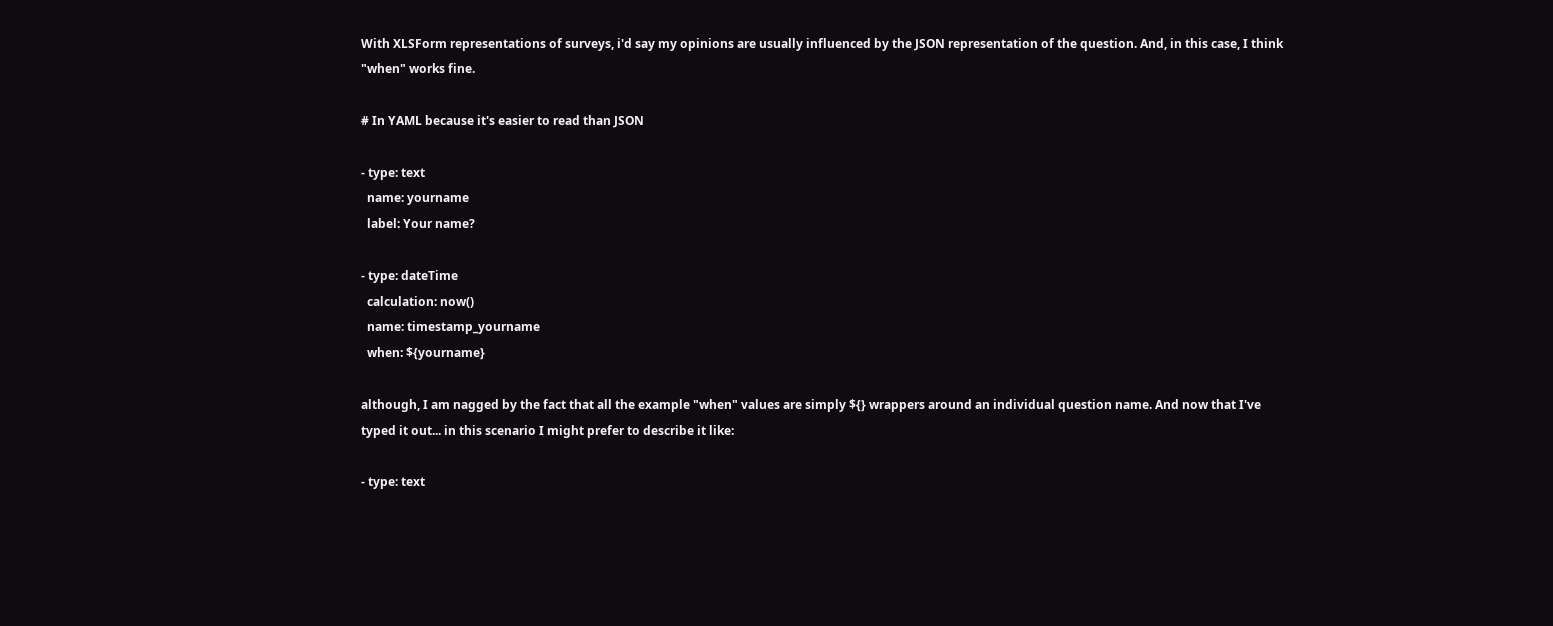With XLSForm representations of surveys, i'd say my opinions are usually influenced by the JSON representation of the question. And, in this case, I think "when" works fine.

# In YAML because it's easier to read than JSON

- type: text
  name: yourname
  label: Your name?

- type: dateTime
  calculation: now()
  name: timestamp_yourname
  when: ${yourname}

although, I am nagged by the fact that all the example "when" values are simply ${} wrappers around an individual question name. And now that I've typed it out... in this scenario I might prefer to describe it like:

- type: text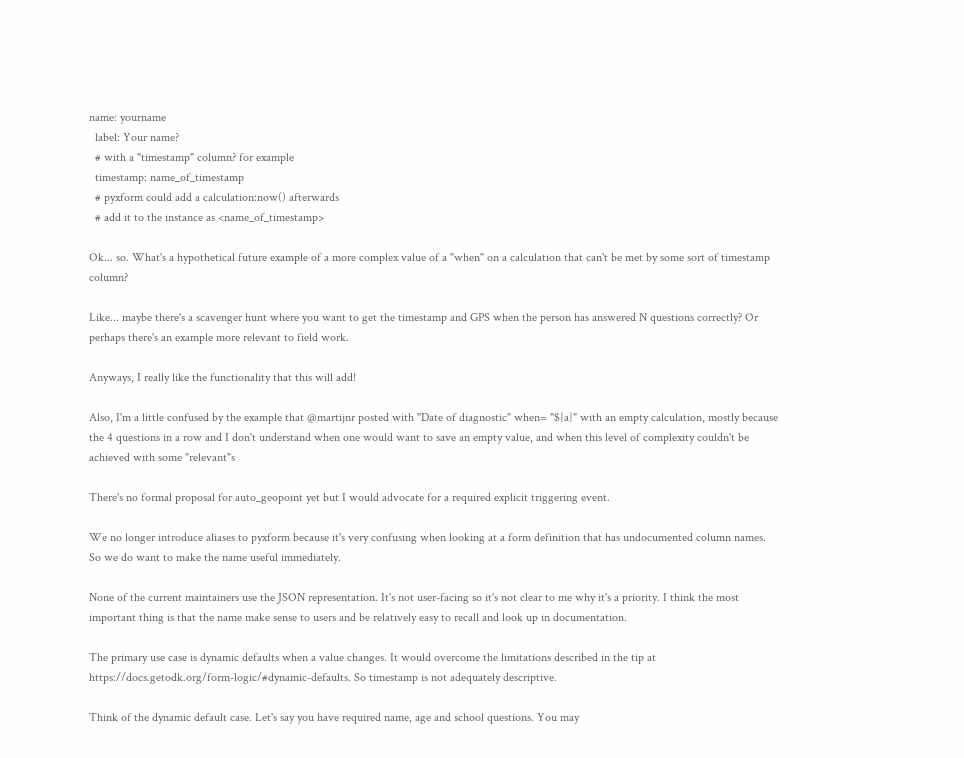name: yourname
  label: Your name?
  # with a "timestamp" column? for example
  timestamp: name_of_timestamp
  # pyxform could add a calculation:now() afterwards
  # add it to the instance as <name_of_timestamp>

Ok... so. What's a hypothetical future example of a more complex value of a "when" on a calculation that can't be met by some sort of timestamp column?

Like... maybe there's a scavenger hunt where you want to get the timestamp and GPS when the person has answered N questions correctly? Or perhaps there's an example more relevant to field work.

Anyways, I really like the functionality that this will add!

Also, I'm a little confused by the example that @martijnr posted with "Date of diagnostic" when= "${a}" with an empty calculation, mostly because the 4 questions in a row and I don't understand when one would want to save an empty value, and when this level of complexity couldn't be achieved with some "relevant"s

There's no formal proposal for auto_geopoint yet but I would advocate for a required explicit triggering event.

We no longer introduce aliases to pyxform because it's very confusing when looking at a form definition that has undocumented column names. So we do want to make the name useful immediately.

None of the current maintainers use the JSON representation. It's not user-facing so it's not clear to me why it's a priority. I think the most important thing is that the name make sense to users and be relatively easy to recall and look up in documentation.

The primary use case is dynamic defaults when a value changes. It would overcome the limitations described in the tip at https://docs.getodk.org/form-logic/#dynamic-defaults. So timestamp is not adequately descriptive.

Think of the dynamic default case. Let's say you have required name, age and school questions. You may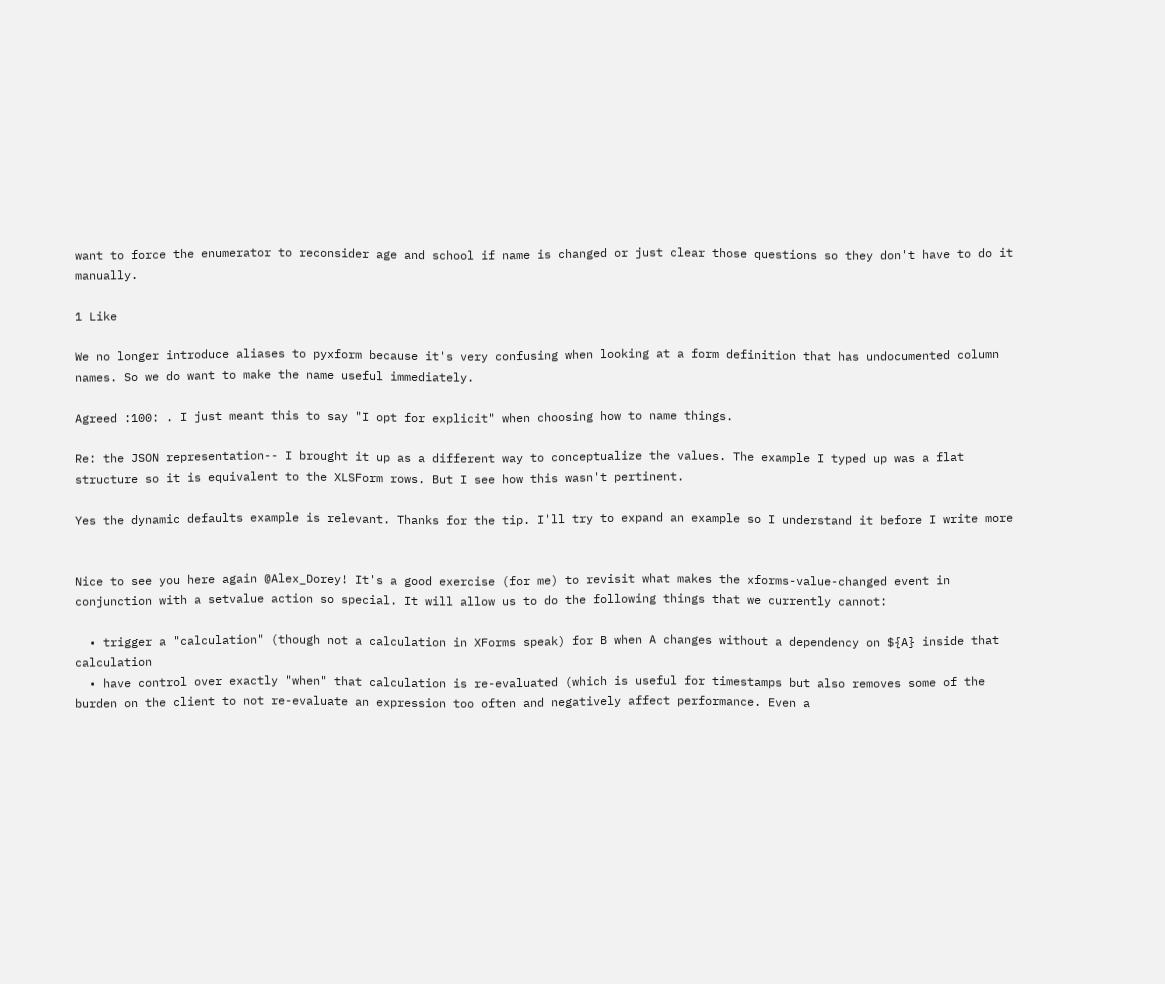want to force the enumerator to reconsider age and school if name is changed or just clear those questions so they don't have to do it manually.

1 Like

We no longer introduce aliases to pyxform because it's very confusing when looking at a form definition that has undocumented column names. So we do want to make the name useful immediately.

Agreed :100: . I just meant this to say "I opt for explicit" when choosing how to name things.

Re: the JSON representation-- I brought it up as a different way to conceptualize the values. The example I typed up was a flat structure so it is equivalent to the XLSForm rows. But I see how this wasn't pertinent.

Yes the dynamic defaults example is relevant. Thanks for the tip. I'll try to expand an example so I understand it before I write more


Nice to see you here again @Alex_Dorey! It's a good exercise (for me) to revisit what makes the xforms-value-changed event in conjunction with a setvalue action so special. It will allow us to do the following things that we currently cannot:

  • trigger a "calculation" (though not a calculation in XForms speak) for B when A changes without a dependency on ${A} inside that calculation
  • have control over exactly "when" that calculation is re-evaluated (which is useful for timestamps but also removes some of the burden on the client to not re-evaluate an expression too often and negatively affect performance. Even a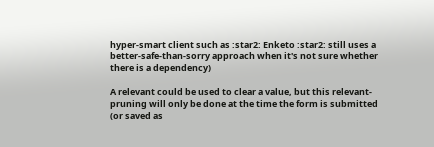hyper-smart client such as :star2: Enketo :star2: still uses a better-safe-than-sorry approach when it's not sure whether there is a dependency)

A relevant could be used to clear a value, but this relevant-pruning will only be done at the time the form is submitted (or saved as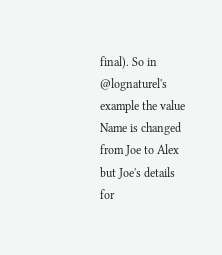final). So in @lognaturel's example the value Name is changed from Joe to Alex but Joe's details for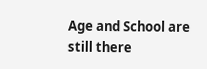Age and School are still there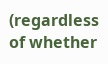(regardless of whether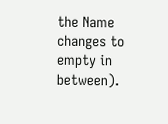the Name changes to empty in between).